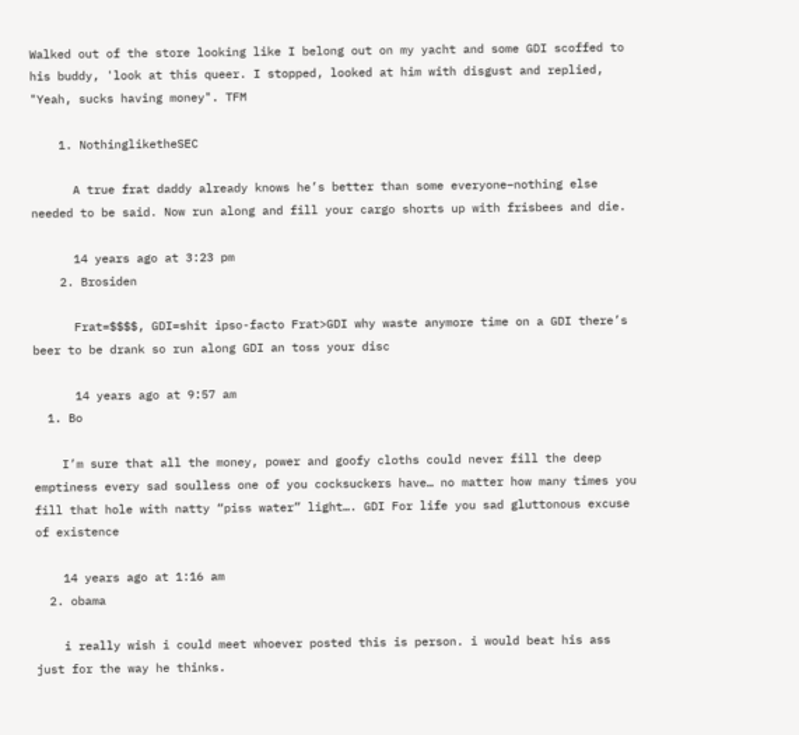Walked out of the store looking like I belong out on my yacht and some GDI scoffed to his buddy, 'look at this queer. I stopped, looked at him with disgust and replied, "Yeah, sucks having money". TFM

    1. NothingliketheSEC

      A true frat daddy already knows he’s better than some everyone–nothing else needed to be said. Now run along and fill your cargo shorts up with frisbees and die.

      14 years ago at 3:23 pm
    2. Brosiden

      Frat=$$$$, GDI=shit ipso-facto Frat>GDI why waste anymore time on a GDI there’s beer to be drank so run along GDI an toss your disc

      14 years ago at 9:57 am
  1. Bo

    I’m sure that all the money, power and goofy cloths could never fill the deep emptiness every sad soulless one of you cocksuckers have… no matter how many times you fill that hole with natty “piss water” light…. GDI For life you sad gluttonous excuse of existence

    14 years ago at 1:16 am
  2. obama

    i really wish i could meet whoever posted this is person. i would beat his ass just for the way he thinks.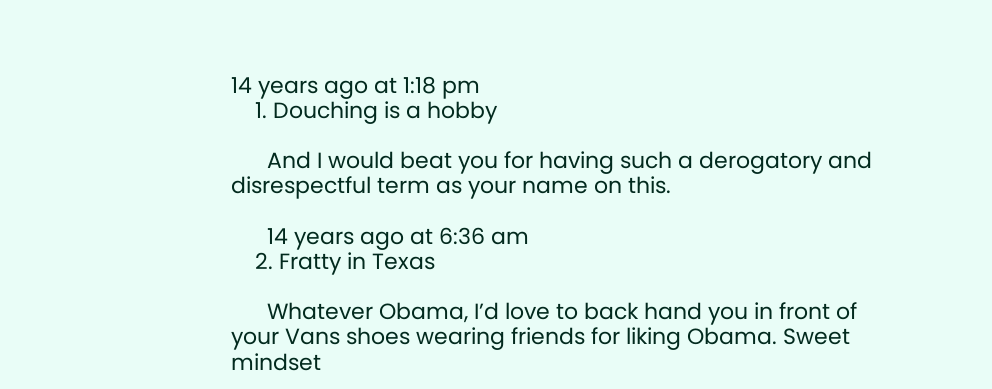14 years ago at 1:18 pm
    1. Douching is a hobby

      And I would beat you for having such a derogatory and disrespectful term as your name on this.

      14 years ago at 6:36 am
    2. Fratty in Texas

      Whatever Obama, I’d love to back hand you in front of your Vans shoes wearing friends for liking Obama. Sweet mindset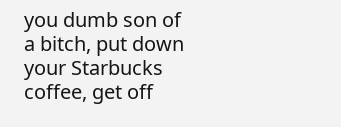you dumb son of a bitch, put down your Starbucks coffee, get off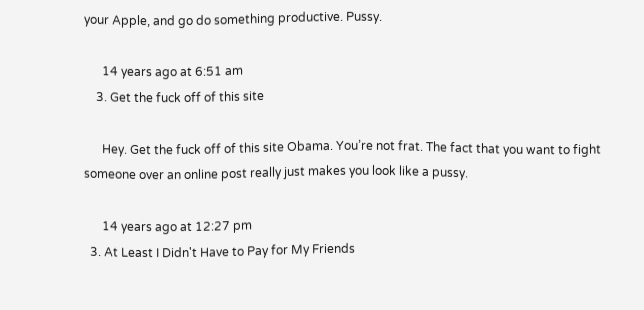your Apple, and go do something productive. Pussy.

      14 years ago at 6:51 am
    3. Get the fuck off of this site

      Hey. Get the fuck off of this site Obama. You’re not frat. The fact that you want to fight someone over an online post really just makes you look like a pussy.

      14 years ago at 12:27 pm
  3. At Least I Didn't Have to Pay for My Friends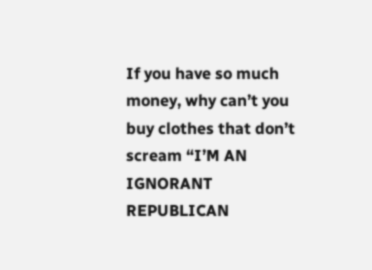If you have so much money, why can’t you buy clothes that don’t scream “I’M AN IGNORANT REPUBLICAN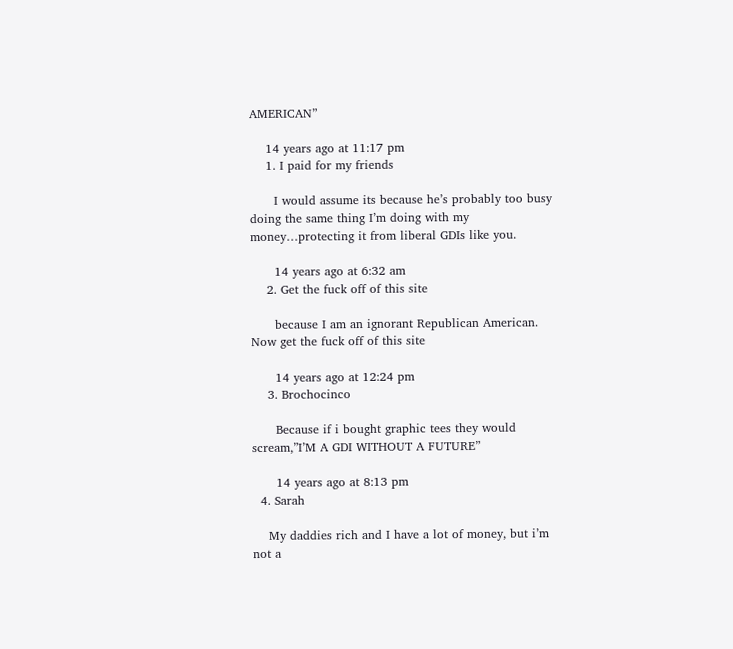AMERICAN”

    14 years ago at 11:17 pm
    1. I paid for my friends

      I would assume its because he’s probably too busy doing the same thing I’m doing with my money…protecting it from liberal GDIs like you.

      14 years ago at 6:32 am
    2. Get the fuck off of this site

      because I am an ignorant Republican American. Now get the fuck off of this site

      14 years ago at 12:24 pm
    3. Brochocinco

      Because if i bought graphic tees they would scream,”I’M A GDI WITHOUT A FUTURE”

      14 years ago at 8:13 pm
  4. Sarah

    My daddies rich and I have a lot of money, but i’m not a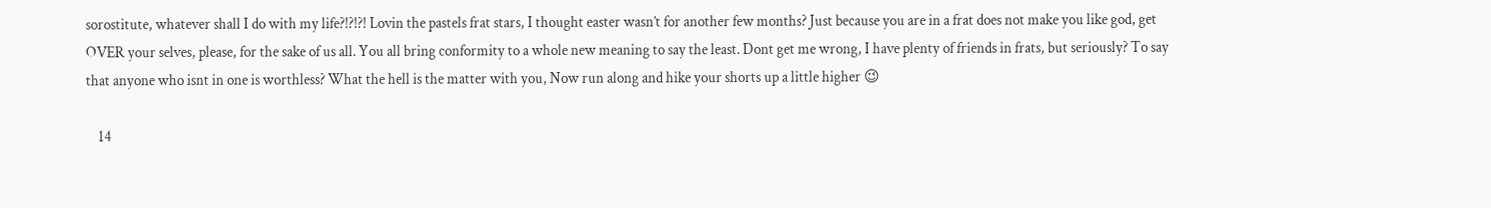sorostitute, whatever shall I do with my life?!?!?! Lovin the pastels frat stars, I thought easter wasn’t for another few months? Just because you are in a frat does not make you like god, get OVER your selves, please, for the sake of us all. You all bring conformity to a whole new meaning to say the least. Dont get me wrong, I have plenty of friends in frats, but seriously? To say that anyone who isnt in one is worthless? What the hell is the matter with you, Now run along and hike your shorts up a little higher 😉

    14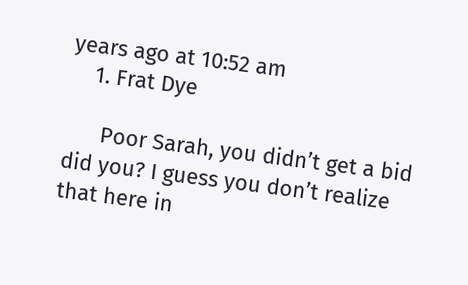years ago at 10:52 am
    1. Frat Dye

      Poor Sarah, you didn’t get a bid did you? I guess you don’t realize that here in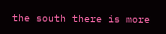the south there is more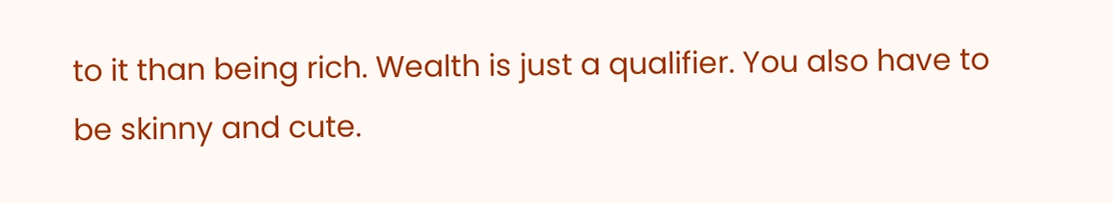to it than being rich. Wealth is just a qualifier. You also have to be skinny and cute.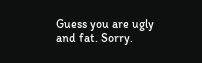Guess you are ugly and fat. Sorry.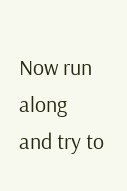Now run along and try to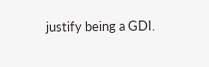justify being a GDI.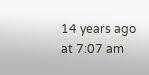14 years ago at 7:07 am